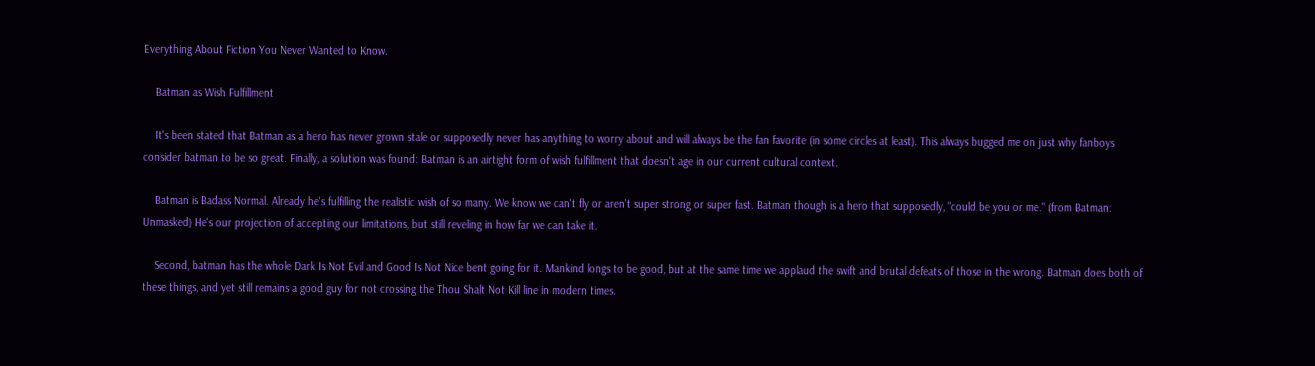Everything About Fiction You Never Wanted to Know.

    Batman as Wish Fulfillment

    It's been stated that Batman as a hero has never grown stale or supposedly never has anything to worry about and will always be the fan favorite (in some circles at least). This always bugged me on just why fanboys consider batman to be so great. Finally, a solution was found: Batman is an airtight form of wish fulfillment that doesn't age in our current cultural context.

    Batman is Badass Normal. Already he's fulfilling the realistic wish of so many. We know we can't fly or aren't super strong or super fast. Batman though is a hero that supposedly, "could be you or me." (from Batman: Unmasked) He's our projection of accepting our limitations, but still reveling in how far we can take it.

    Second, batman has the whole Dark Is Not Evil and Good Is Not Nice bent going for it. Mankind longs to be good, but at the same time we applaud the swift and brutal defeats of those in the wrong. Batman does both of these things, and yet still remains a good guy for not crossing the Thou Shalt Not Kill line in modern times.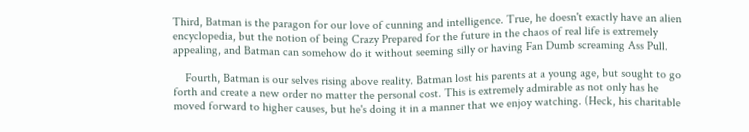Third, Batman is the paragon for our love of cunning and intelligence. True, he doesn't exactly have an alien encyclopedia, but the notion of being Crazy Prepared for the future in the chaos of real life is extremely appealing, and Batman can somehow do it without seeming silly or having Fan Dumb screaming Ass Pull.

    Fourth, Batman is our selves rising above reality. Batman lost his parents at a young age, but sought to go forth and create a new order no matter the personal cost. This is extremely admirable as not only has he moved forward to higher causes, but he's doing it in a manner that we enjoy watching. (Heck, his charitable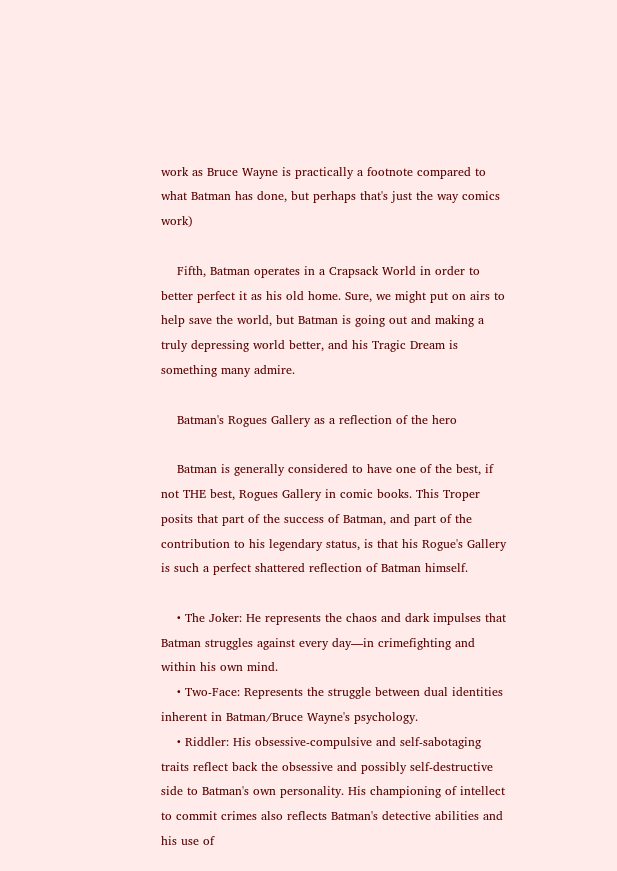work as Bruce Wayne is practically a footnote compared to what Batman has done, but perhaps that's just the way comics work)

    Fifth, Batman operates in a Crapsack World in order to better perfect it as his old home. Sure, we might put on airs to help save the world, but Batman is going out and making a truly depressing world better, and his Tragic Dream is something many admire.

    Batman's Rogues Gallery as a reflection of the hero

    Batman is generally considered to have one of the best, if not THE best, Rogues Gallery in comic books. This Troper posits that part of the success of Batman, and part of the contribution to his legendary status, is that his Rogue's Gallery is such a perfect shattered reflection of Batman himself.

    • The Joker: He represents the chaos and dark impulses that Batman struggles against every day—in crimefighting and within his own mind.
    • Two-Face: Represents the struggle between dual identities inherent in Batman/Bruce Wayne's psychology.
    • Riddler: His obsessive-compulsive and self-sabotaging traits reflect back the obsessive and possibly self-destructive side to Batman's own personality. His championing of intellect to commit crimes also reflects Batman's detective abilities and his use of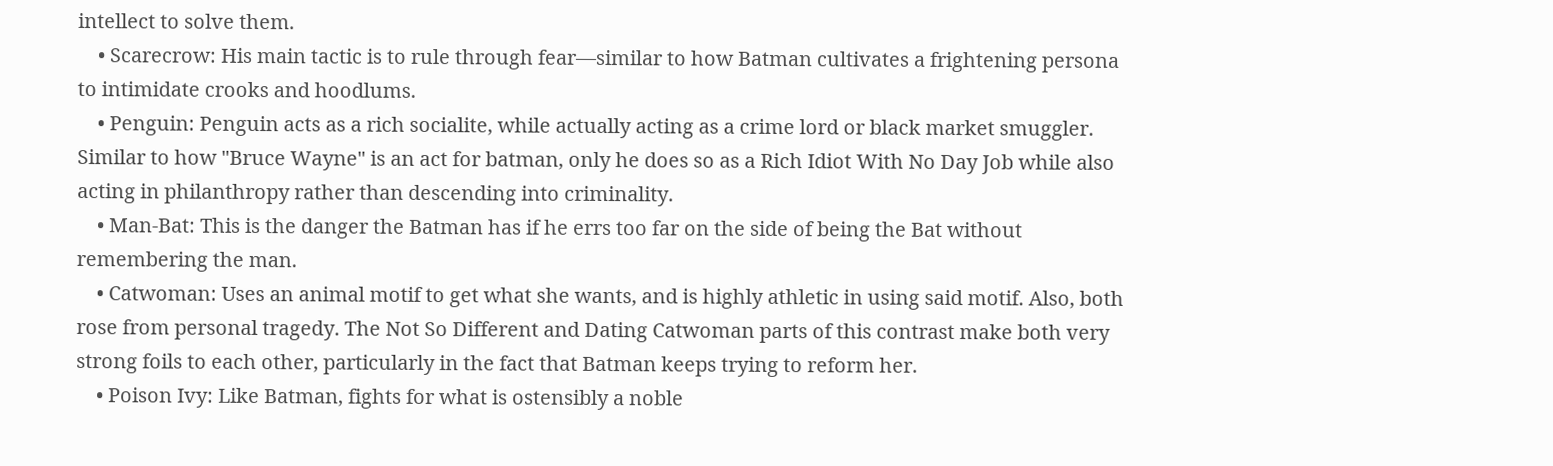intellect to solve them.
    • Scarecrow: His main tactic is to rule through fear—similar to how Batman cultivates a frightening persona to intimidate crooks and hoodlums.
    • Penguin: Penguin acts as a rich socialite, while actually acting as a crime lord or black market smuggler. Similar to how "Bruce Wayne" is an act for batman, only he does so as a Rich Idiot With No Day Job while also acting in philanthropy rather than descending into criminality.
    • Man-Bat: This is the danger the Batman has if he errs too far on the side of being the Bat without remembering the man.
    • Catwoman: Uses an animal motif to get what she wants, and is highly athletic in using said motif. Also, both rose from personal tragedy. The Not So Different and Dating Catwoman parts of this contrast make both very strong foils to each other, particularly in the fact that Batman keeps trying to reform her.
    • Poison Ivy: Like Batman, fights for what is ostensibly a noble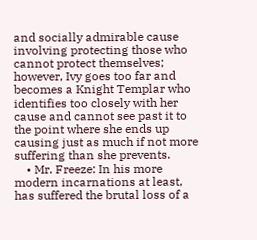and socially admirable cause involving protecting those who cannot protect themselves; however, Ivy goes too far and becomes a Knight Templar who identifies too closely with her cause and cannot see past it to the point where she ends up causing just as much if not more suffering than she prevents.
    • Mr. Freeze: In his more modern incarnations at least, has suffered the brutal loss of a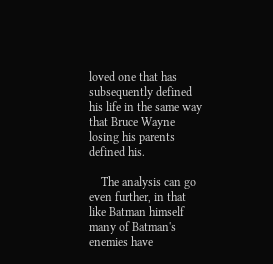loved one that has subsequently defined his life in the same way that Bruce Wayne losing his parents defined his.

    The analysis can go even further, in that like Batman himself many of Batman's enemies have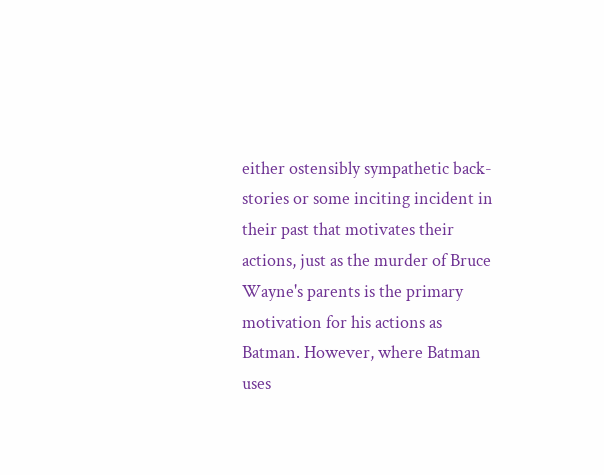either ostensibly sympathetic back-stories or some inciting incident in their past that motivates their actions, just as the murder of Bruce Wayne's parents is the primary motivation for his actions as Batman. However, where Batman uses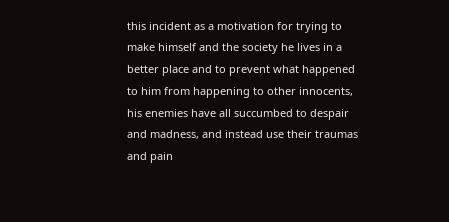this incident as a motivation for trying to make himself and the society he lives in a better place and to prevent what happened to him from happening to other innocents, his enemies have all succumbed to despair and madness, and instead use their traumas and pain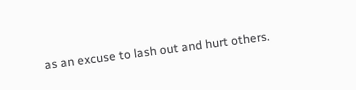as an excuse to lash out and hurt others.